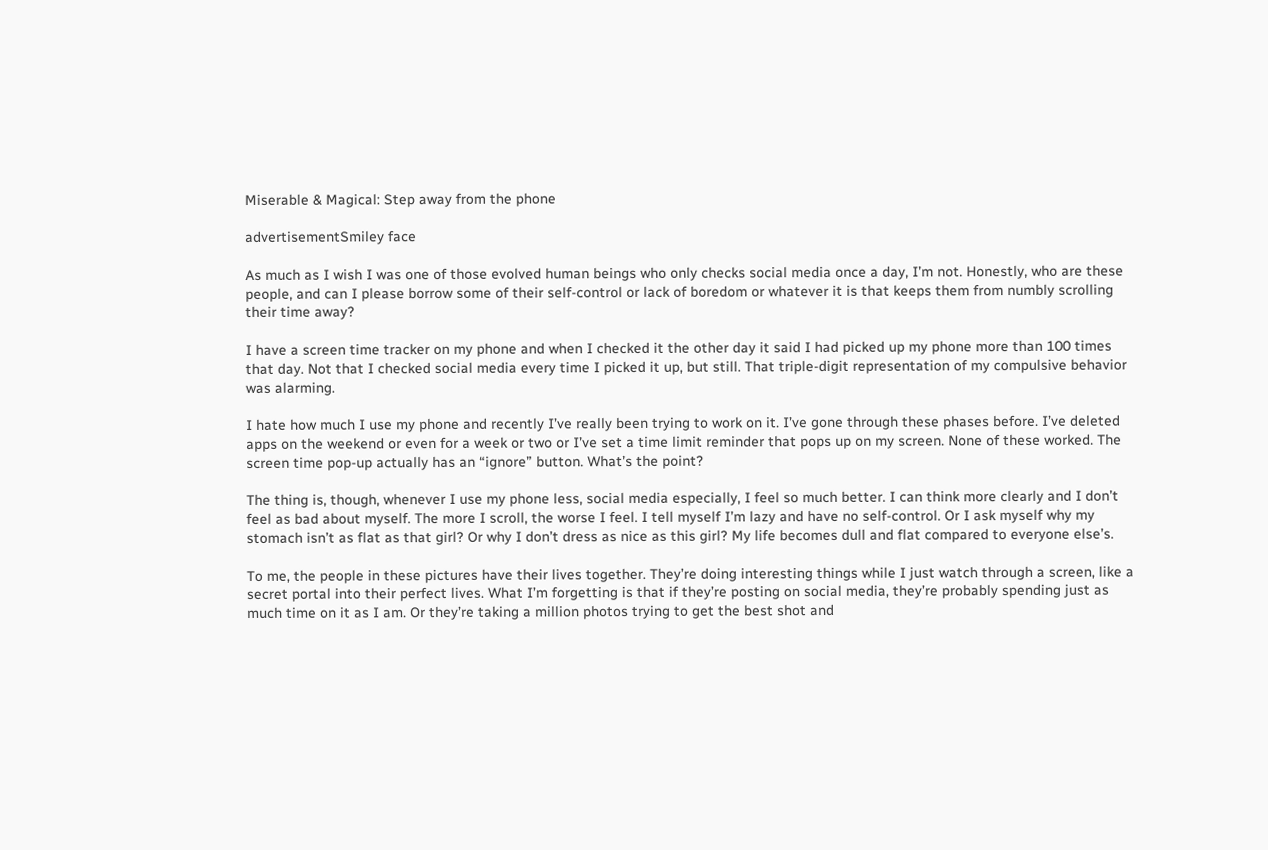Miserable & Magical: Step away from the phone

advertisementSmiley face

As much as I wish I was one of those evolved human beings who only checks social media once a day, I’m not. Honestly, who are these people, and can I please borrow some of their self-control or lack of boredom or whatever it is that keeps them from numbly scrolling their time away?

I have a screen time tracker on my phone and when I checked it the other day it said I had picked up my phone more than 100 times that day. Not that I checked social media every time I picked it up, but still. That triple-digit representation of my compulsive behavior was alarming.

I hate how much I use my phone and recently I’ve really been trying to work on it. I’ve gone through these phases before. I’ve deleted apps on the weekend or even for a week or two or I’ve set a time limit reminder that pops up on my screen. None of these worked. The screen time pop-up actually has an “ignore” button. What’s the point?

The thing is, though, whenever I use my phone less, social media especially, I feel so much better. I can think more clearly and I don’t feel as bad about myself. The more I scroll, the worse I feel. I tell myself I’m lazy and have no self-control. Or I ask myself why my stomach isn’t as flat as that girl? Or why I don’t dress as nice as this girl? My life becomes dull and flat compared to everyone else’s.

To me, the people in these pictures have their lives together. They’re doing interesting things while I just watch through a screen, like a secret portal into their perfect lives. What I’m forgetting is that if they’re posting on social media, they’re probably spending just as much time on it as I am. Or they’re taking a million photos trying to get the best shot and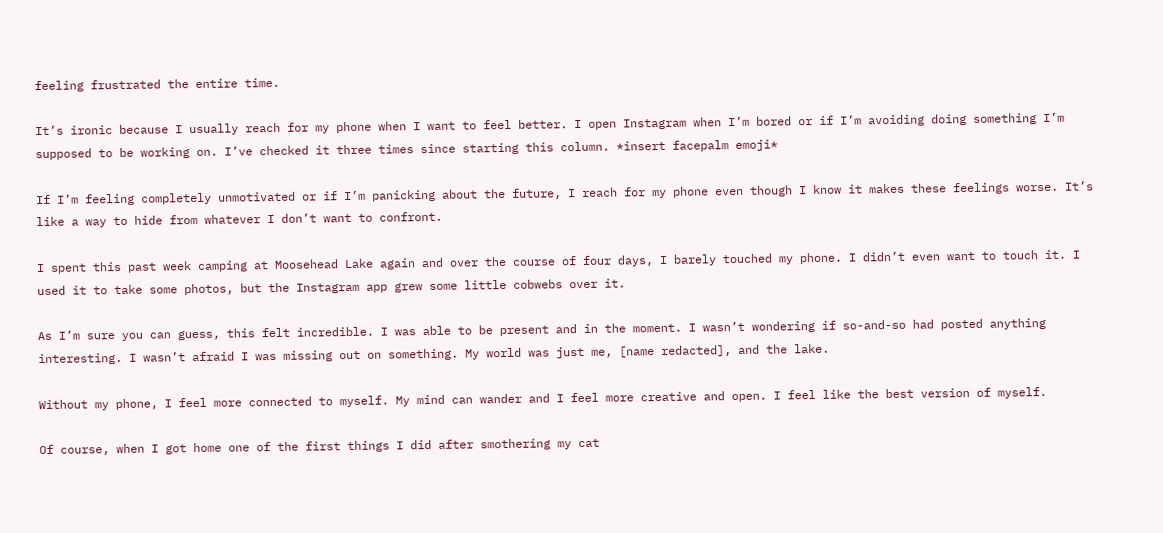feeling frustrated the entire time.

It’s ironic because I usually reach for my phone when I want to feel better. I open Instagram when I’m bored or if I’m avoiding doing something I’m supposed to be working on. I’ve checked it three times since starting this column. *insert facepalm emoji*

If I’m feeling completely unmotivated or if I’m panicking about the future, I reach for my phone even though I know it makes these feelings worse. It’s like a way to hide from whatever I don’t want to confront.

I spent this past week camping at Moosehead Lake again and over the course of four days, I barely touched my phone. I didn’t even want to touch it. I used it to take some photos, but the Instagram app grew some little cobwebs over it.

As I’m sure you can guess, this felt incredible. I was able to be present and in the moment. I wasn’t wondering if so-and-so had posted anything interesting. I wasn’t afraid I was missing out on something. My world was just me, [name redacted], and the lake.

Without my phone, I feel more connected to myself. My mind can wander and I feel more creative and open. I feel like the best version of myself.

Of course, when I got home one of the first things I did after smothering my cat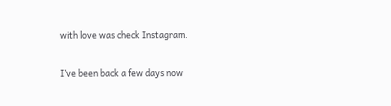with love was check Instagram.

I’ve been back a few days now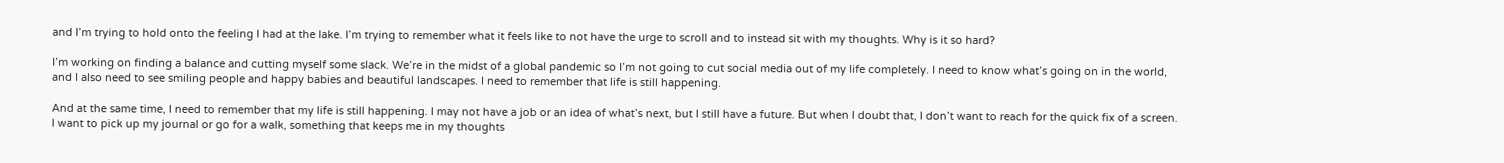and I’m trying to hold onto the feeling I had at the lake. I’m trying to remember what it feels like to not have the urge to scroll and to instead sit with my thoughts. Why is it so hard?

I’m working on finding a balance and cutting myself some slack. We’re in the midst of a global pandemic so I’m not going to cut social media out of my life completely. I need to know what’s going on in the world, and I also need to see smiling people and happy babies and beautiful landscapes. I need to remember that life is still happening.

And at the same time, I need to remember that my life is still happening. I may not have a job or an idea of what’s next, but I still have a future. But when I doubt that, I don’t want to reach for the quick fix of a screen. I want to pick up my journal or go for a walk, something that keeps me in my thoughts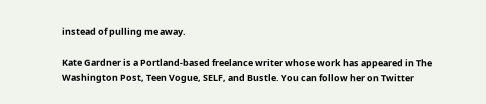instead of pulling me away.

Kate Gardner is a Portland-based freelance writer whose work has appeared in The Washington Post, Teen Vogue, SELF, and Bustle. You can follow her on Twitter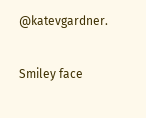@katevgardner.

Smiley face